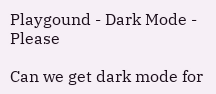Playgound - Dark Mode - Please

Can we get dark mode for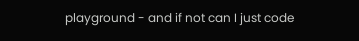playground - and if not can I just code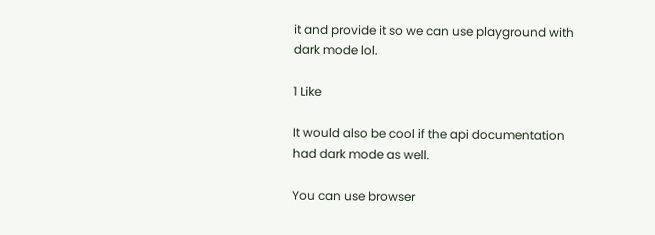it and provide it so we can use playground with dark mode lol.

1 Like

It would also be cool if the api documentation had dark mode as well.

You can use browser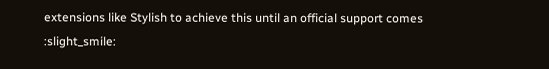extensions like Stylish to achieve this until an official support comes :slight_smile: